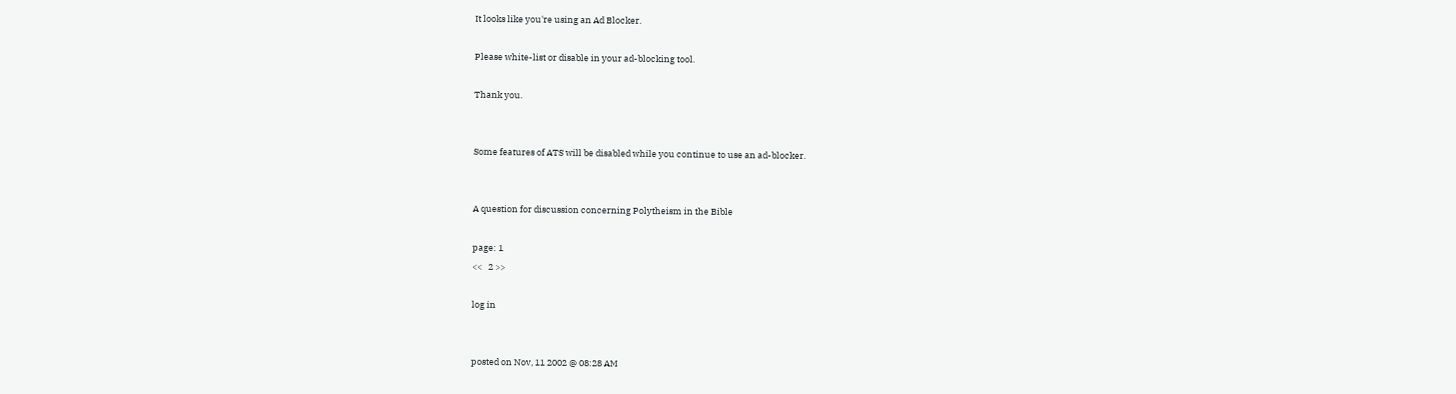It looks like you're using an Ad Blocker.

Please white-list or disable in your ad-blocking tool.

Thank you.


Some features of ATS will be disabled while you continue to use an ad-blocker.


A question for discussion concerning Polytheism in the Bible

page: 1
<<   2 >>

log in


posted on Nov, 11 2002 @ 08:28 AM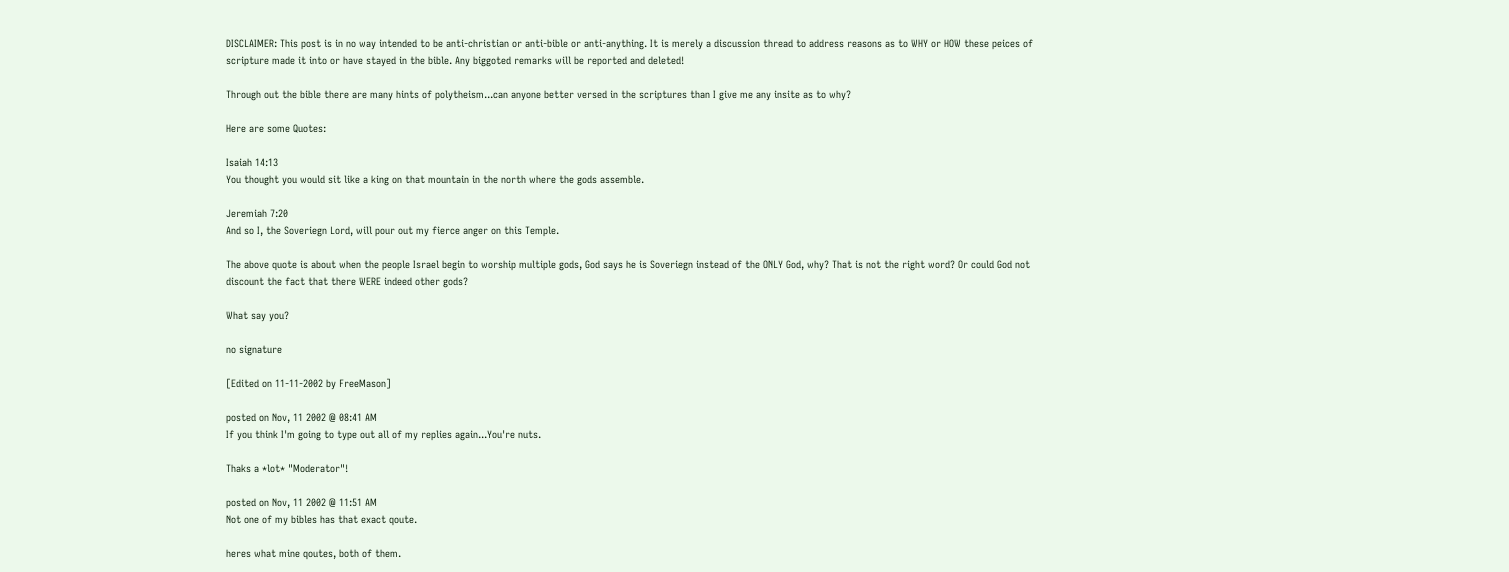DISCLAIMER: This post is in no way intended to be anti-christian or anti-bible or anti-anything. It is merely a discussion thread to address reasons as to WHY or HOW these peices of scripture made it into or have stayed in the bible. Any biggoted remarks will be reported and deleted!

Through out the bible there are many hints of polytheism...can anyone better versed in the scriptures than I give me any insite as to why?

Here are some Quotes:

Isaiah 14:13
You thought you would sit like a king on that mountain in the north where the gods assemble.

Jeremiah 7:20
And so I, the Soveriegn Lord, will pour out my fierce anger on this Temple.

The above quote is about when the people Israel begin to worship multiple gods, God says he is Soveriegn instead of the ONLY God, why? That is not the right word? Or could God not discount the fact that there WERE indeed other gods?

What say you?

no signature

[Edited on 11-11-2002 by FreeMason]

posted on Nov, 11 2002 @ 08:41 AM
If you think I'm going to type out all of my replies again...You're nuts.

Thaks a *lot* "Moderator"!

posted on Nov, 11 2002 @ 11:51 AM
Not one of my bibles has that exact qoute.

heres what mine qoutes, both of them.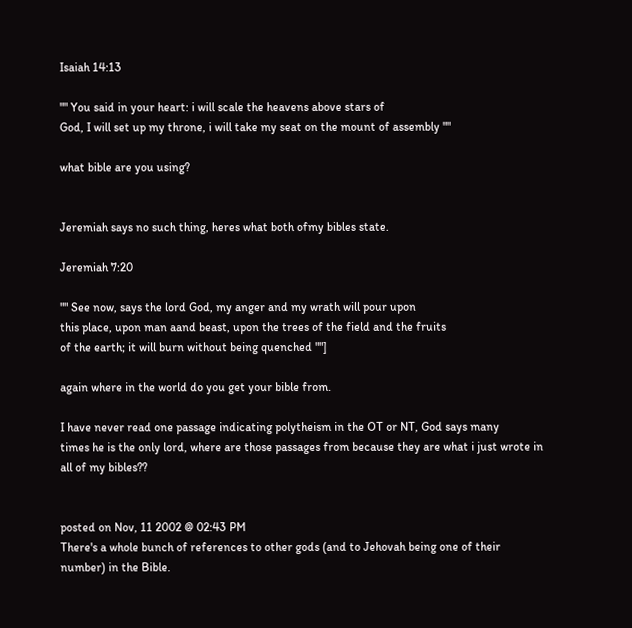Isaiah 14:13

"" You said in your heart: i will scale the heavens above stars of
God, I will set up my throne, i will take my seat on the mount of assembly ""

what bible are you using?


Jeremiah says no such thing, heres what both ofmy bibles state.

Jeremiah 7:20

"" See now, says the lord God, my anger and my wrath will pour upon
this place, upon man aand beast, upon the trees of the field and the fruits
of the earth; it will burn without being quenched ""]

again where in the world do you get your bible from.

I have never read one passage indicating polytheism in the OT or NT, God says many
times he is the only lord, where are those passages from because they are what i just wrote in
all of my bibles??


posted on Nov, 11 2002 @ 02:43 PM
There's a whole bunch of references to other gods (and to Jehovah being one of their number) in the Bible.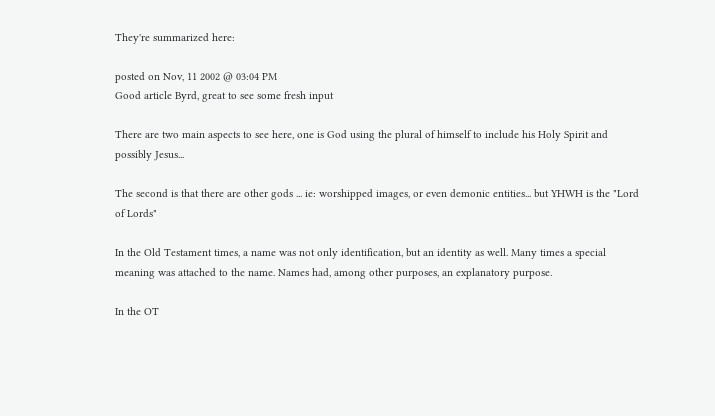They're summarized here:

posted on Nov, 11 2002 @ 03:04 PM
Good article Byrd, great to see some fresh input

There are two main aspects to see here, one is God using the plural of himself to include his Holy Spirit and possibly Jesus...

The second is that there are other gods ... ie: worshipped images, or even demonic entities... but YHWH is the "Lord of Lords"

In the Old Testament times, a name was not only identification, but an identity as well. Many times a special meaning was attached to the name. Names had, among other purposes, an explanatory purpose.

In the OT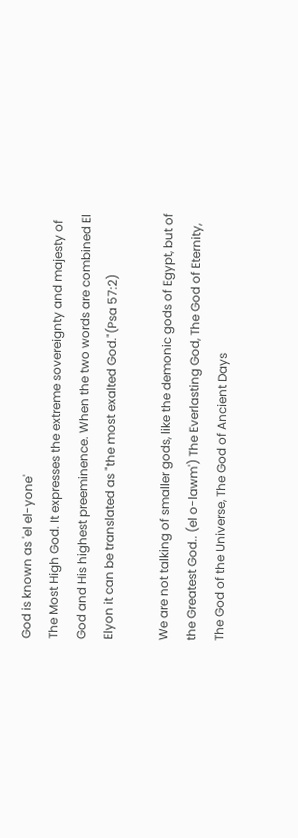God is known as 'el el-yone'
The Most High God. It expresses the extreme sovereignty and majesty of God and His highest preeminence. When the two words are combined El Elyon it can be translated as "the most exalted God."(Psa 57:2)

We are not talking of smaller gods, like the demonic gods of Egypt, but of the Greatest God.. (el o-lawm') The Everlasting God, The God of Eternity, The God of the Universe, The God of Ancient Days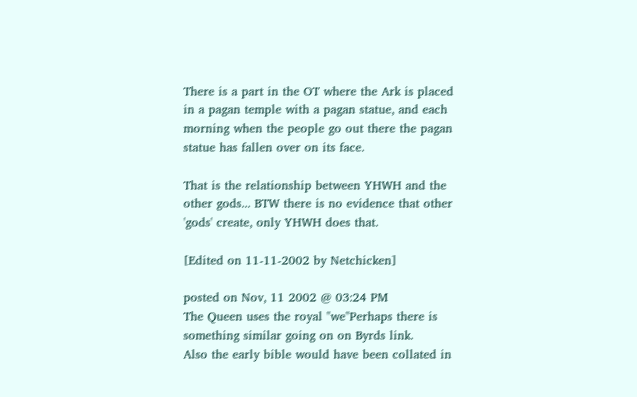There is a part in the OT where the Ark is placed in a pagan temple with a pagan statue, and each morning when the people go out there the pagan statue has fallen over on its face.

That is the relationship between YHWH and the other gods... BTW there is no evidence that other 'gods' create, only YHWH does that.

[Edited on 11-11-2002 by Netchicken]

posted on Nov, 11 2002 @ 03:24 PM
The Queen uses the royal "we"Perhaps there is something similar going on on Byrds link.
Also the early bible would have been collated in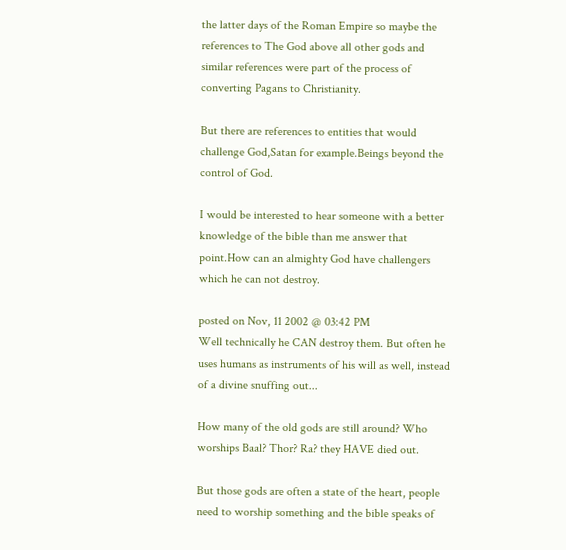the latter days of the Roman Empire so maybe the references to The God above all other gods and similar references were part of the process of converting Pagans to Christianity.

But there are references to entities that would challenge God,Satan for example.Beings beyond the control of God.

I would be interested to hear someone with a better knowledge of the bible than me answer that point.How can an almighty God have challengers which he can not destroy.

posted on Nov, 11 2002 @ 03:42 PM
Well technically he CAN destroy them. But often he uses humans as instruments of his will as well, instead of a divine snuffing out...

How many of the old gods are still around? Who worships Baal? Thor? Ra? they HAVE died out.

But those gods are often a state of the heart, people need to worship something and the bible speaks of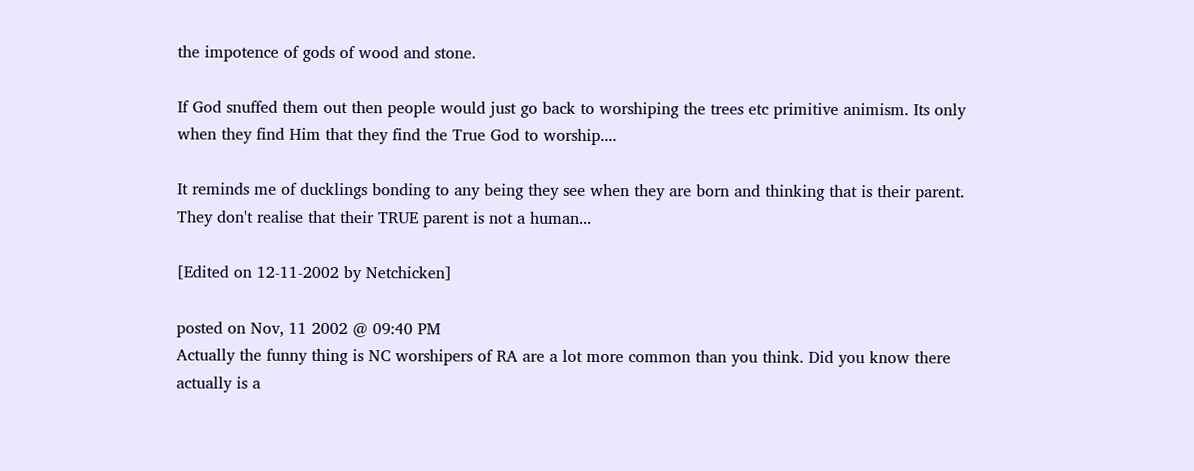the impotence of gods of wood and stone.

If God snuffed them out then people would just go back to worshiping the trees etc primitive animism. Its only when they find Him that they find the True God to worship....

It reminds me of ducklings bonding to any being they see when they are born and thinking that is their parent. They don't realise that their TRUE parent is not a human...

[Edited on 12-11-2002 by Netchicken]

posted on Nov, 11 2002 @ 09:40 PM
Actually the funny thing is NC worshipers of RA are a lot more common than you think. Did you know there actually is a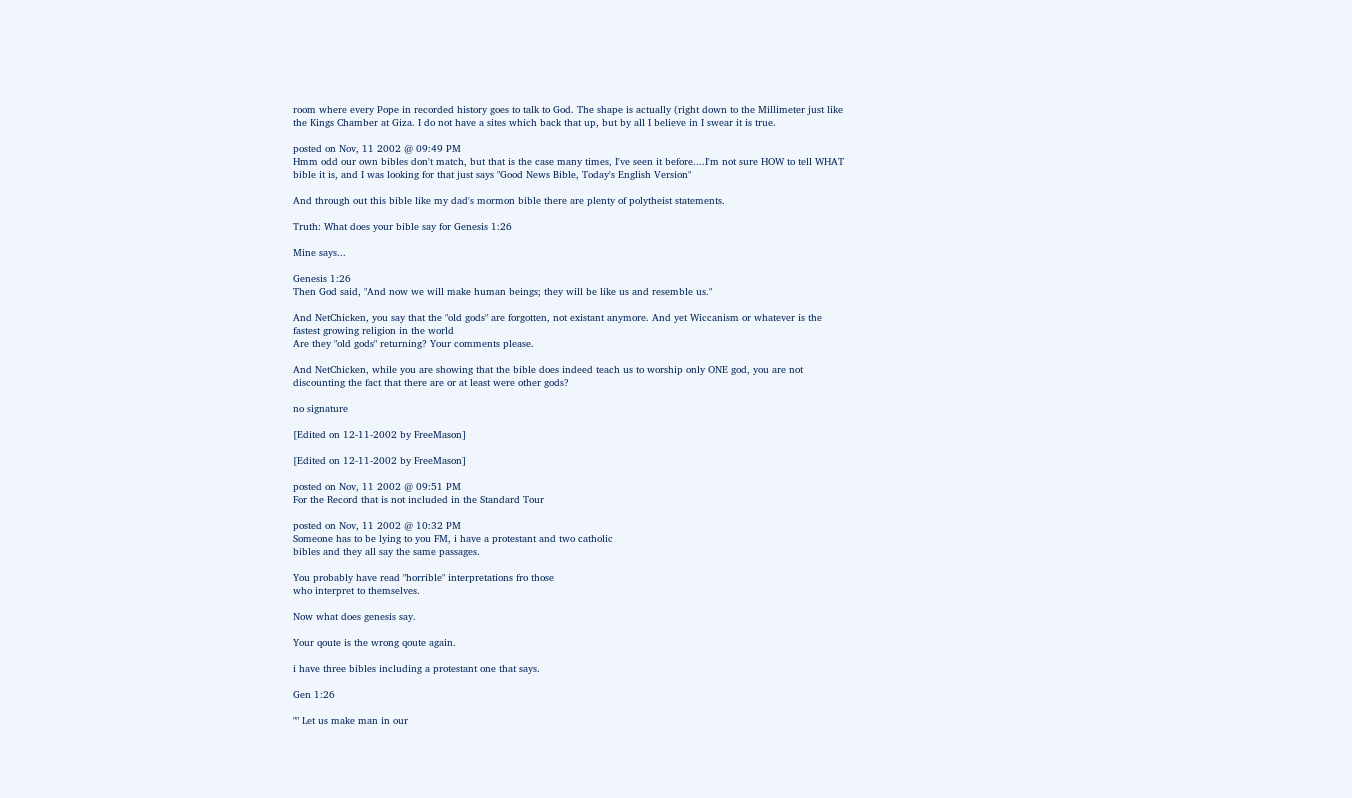room where every Pope in recorded history goes to talk to God. The shape is actually (right down to the Millimeter just like the Kings Chamber at Giza. I do not have a sites which back that up, but by all I believe in I swear it is true.

posted on Nov, 11 2002 @ 09:49 PM
Hmm odd our own bibles don't match, but that is the case many times, I've seen it before....I'm not sure HOW to tell WHAT bible it is, and I was looking for that just says "Good News Bible, Today's English Version"

And through out this bible like my dad's mormon bible there are plenty of polytheist statements.

Truth: What does your bible say for Genesis 1:26

Mine says...

Genesis 1:26
Then God said, "And now we will make human beings; they will be like us and resemble us."

And NetChicken, you say that the "old gods" are forgotten, not existant anymore. And yet Wiccanism or whatever is the fastest growing religion in the world
Are they "old gods" returning? Your comments please.

And NetChicken, while you are showing that the bible does indeed teach us to worship only ONE god, you are not discounting the fact that there are or at least were other gods?

no signature

[Edited on 12-11-2002 by FreeMason]

[Edited on 12-11-2002 by FreeMason]

posted on Nov, 11 2002 @ 09:51 PM
For the Record that is not included in the Standard Tour

posted on Nov, 11 2002 @ 10:32 PM
Someone has to be lying to you FM, i have a protestant and two catholic
bibles and they all say the same passages.

You probably have read "horrible" interpretations fro those
who interpret to themselves.

Now what does genesis say.

Your qoute is the wrong qoute again.

i have three bibles including a protestant one that says.

Gen 1:26

"" Let us make man in our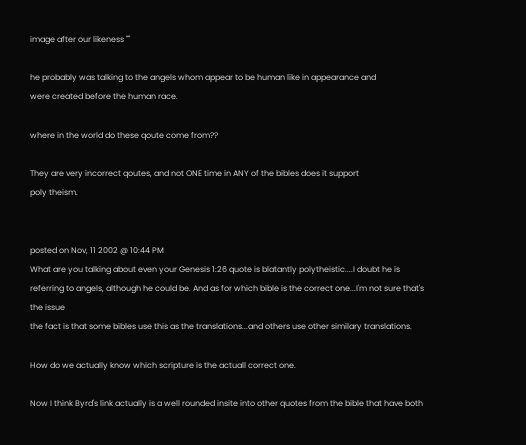image after our likeness ""

he probably was talking to the angels whom appear to be human like in appearance and
were created before the human race.

where in the world do these qoute come from??

They are very incorrect qoutes, and not ONE time in ANY of the bibles does it support
poly theism.


posted on Nov, 11 2002 @ 10:44 PM
What are you talking about even your Genesis 1:26 quote is blatantly polytheistic....I doubt he is referring to angels, although he could be. And as for which bible is the correct one...I'm not sure that's the issue
the fact is that some bibles use this as the translations...and others use other similary translations.

How do we actually know which scripture is the actuall correct one.

Now I think Byrd's link actually is a well rounded insite into other quotes from the bible that have both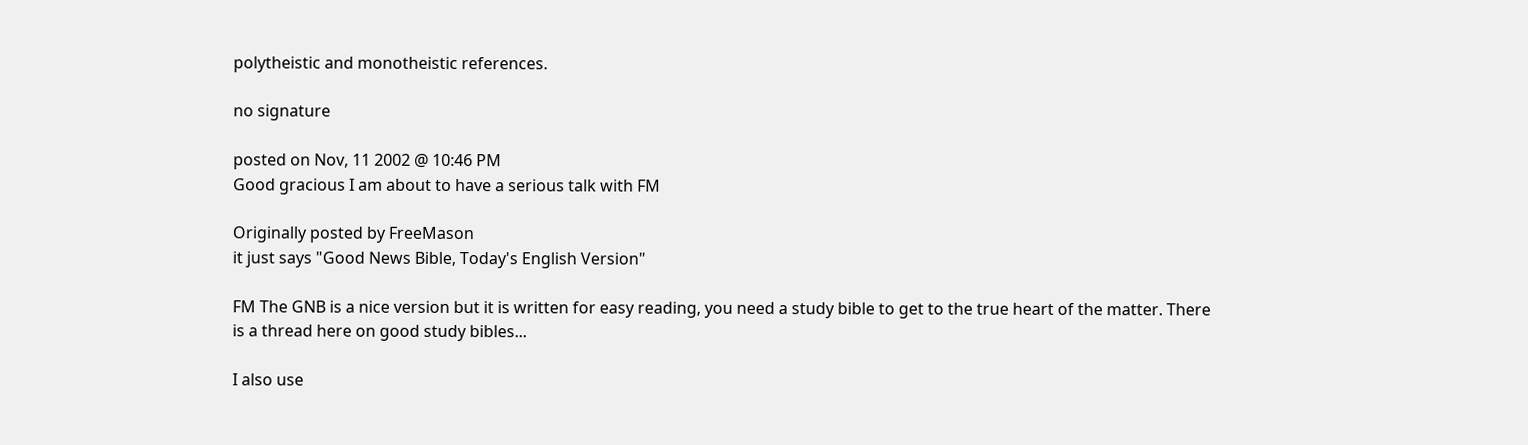polytheistic and monotheistic references.

no signature

posted on Nov, 11 2002 @ 10:46 PM
Good gracious I am about to have a serious talk with FM

Originally posted by FreeMason
it just says "Good News Bible, Today's English Version"

FM The GNB is a nice version but it is written for easy reading, you need a study bible to get to the true heart of the matter. There is a thread here on good study bibles...

I also use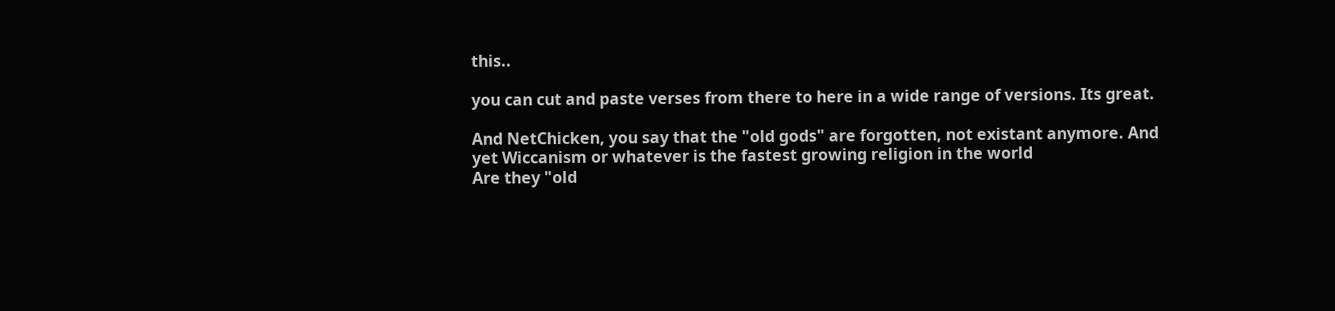this..

you can cut and paste verses from there to here in a wide range of versions. Its great.

And NetChicken, you say that the "old gods" are forgotten, not existant anymore. And yet Wiccanism or whatever is the fastest growing religion in the world
Are they "old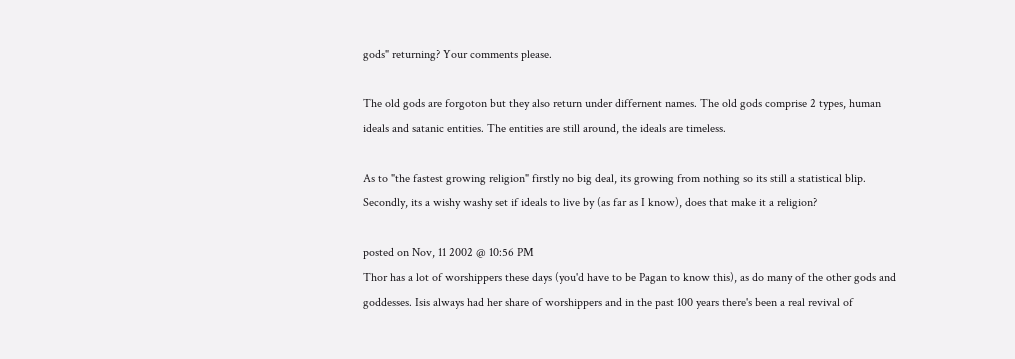gods" returning? Your comments please.

The old gods are forgoton but they also return under differnent names. The old gods comprise 2 types, human ideals and satanic entities. The entities are still around, the ideals are timeless.

As to "the fastest growing religion" firstly no big deal, its growing from nothing so its still a statistical blip. Secondly, its a wishy washy set if ideals to live by (as far as I know), does that make it a religion?

posted on Nov, 11 2002 @ 10:56 PM
Thor has a lot of worshippers these days (you'd have to be Pagan to know this), as do many of the other gods and goddesses. Isis always had her share of worshippers and in the past 100 years there's been a real revival of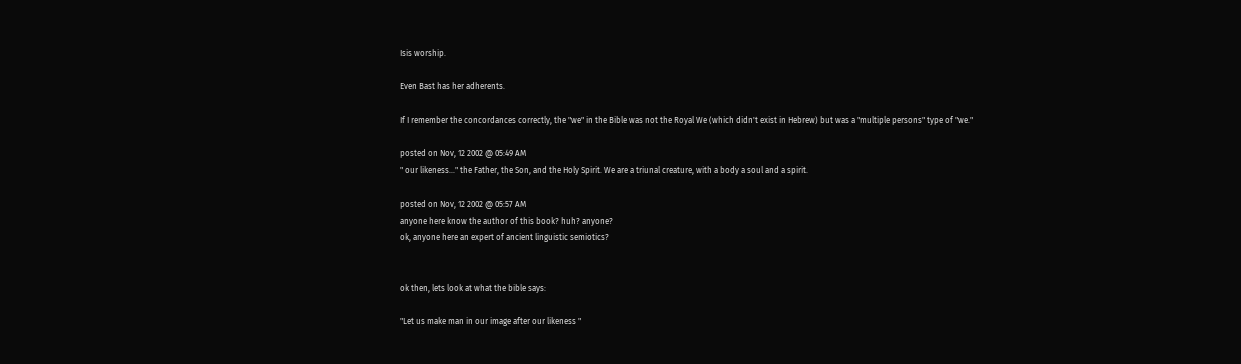Isis worship.

Even Bast has her adherents.

If I remember the concordances correctly, the "we" in the Bible was not the Royal We (which didn't exist in Hebrew) but was a "multiple persons" type of "we."

posted on Nov, 12 2002 @ 05:49 AM
" our likeness..." the Father, the Son, and the Holy Spirit. We are a triunal creature, with a body a soul and a spirit.

posted on Nov, 12 2002 @ 05:57 AM
anyone here know the author of this book? huh? anyone?
ok, anyone here an expert of ancient linguistic semiotics?


ok then, lets look at what the bible says:

"Let us make man in our image after our likeness "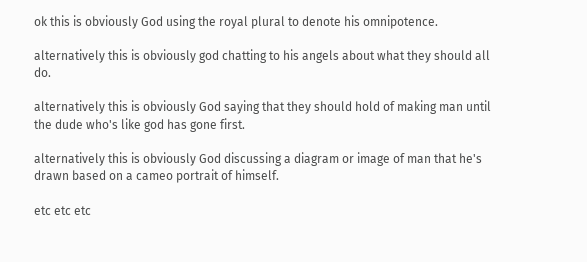ok this is obviously God using the royal plural to denote his omnipotence.

alternatively this is obviously god chatting to his angels about what they should all do.

alternatively this is obviously God saying that they should hold of making man until the dude who's like god has gone first.

alternatively this is obviously God discussing a diagram or image of man that he's drawn based on a cameo portrait of himself.

etc etc etc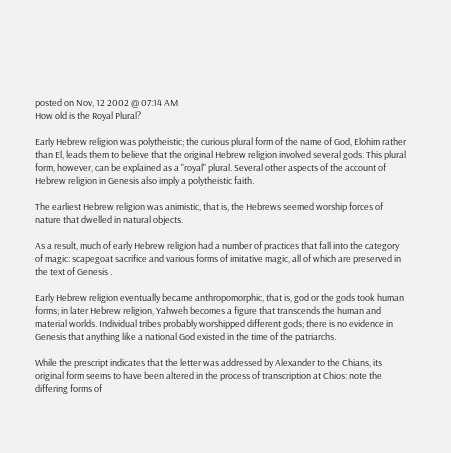posted on Nov, 12 2002 @ 07:14 AM
How old is the Royal Plural?

Early Hebrew religion was polytheistic; the curious plural form of the name of God, Elohim rather than El, leads them to believe that the original Hebrew religion involved several gods. This plural form, however, can be explained as a "royal" plural. Several other aspects of the account of Hebrew religion in Genesis also imply a polytheistic faith.

The earliest Hebrew religion was animistic, that is, the Hebrews seemed worship forces of nature that dwelled in natural objects.

As a result, much of early Hebrew religion had a number of practices that fall into the category of magic: scapegoat sacrifice and various forms of imitative magic, all of which are preserved in the text of Genesis .

Early Hebrew religion eventually became anthropomorphic, that is, god or the gods took human forms; in later Hebrew religion, Yahweh becomes a figure that transcends the human and material worlds. Individual tribes probably worshipped different gods; there is no evidence in Genesis that anything like a national God existed in the time of the patriarchs.

While the prescript indicates that the letter was addressed by Alexander to the Chians, its original form seems to have been altered in the process of transcription at Chios: note the differing forms of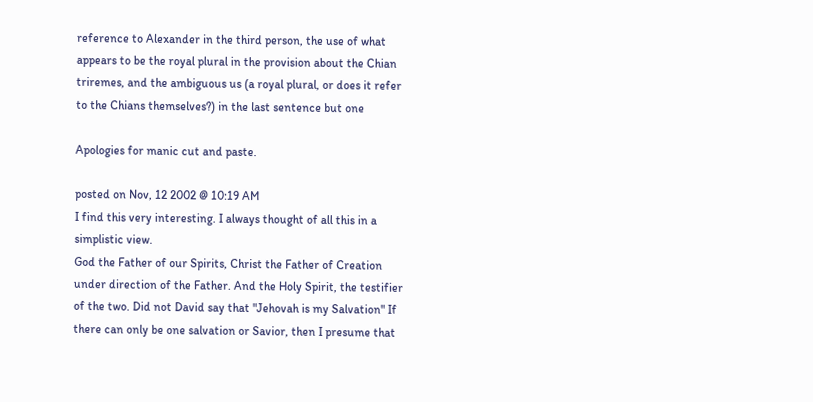reference to Alexander in the third person, the use of what appears to be the royal plural in the provision about the Chian triremes, and the ambiguous us (a royal plural, or does it refer to the Chians themselves?) in the last sentence but one

Apologies for manic cut and paste.

posted on Nov, 12 2002 @ 10:19 AM
I find this very interesting. I always thought of all this in a simplistic view.
God the Father of our Spirits, Christ the Father of Creation under direction of the Father. And the Holy Spirit, the testifier of the two. Did not David say that "Jehovah is my Salvation" If there can only be one salvation or Savior, then I presume that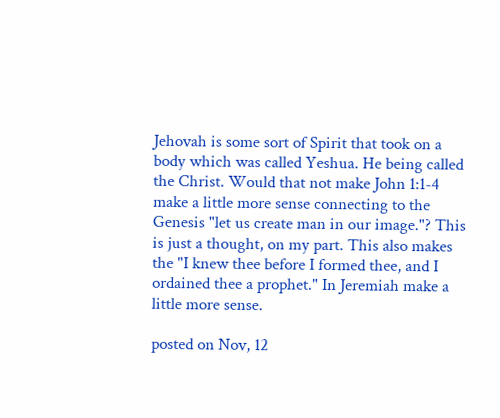Jehovah is some sort of Spirit that took on a body which was called Yeshua. He being called the Christ. Would that not make John 1:1-4 make a little more sense connecting to the Genesis "let us create man in our image."? This is just a thought, on my part. This also makes the "I knew thee before I formed thee, and I ordained thee a prophet." In Jeremiah make a little more sense.

posted on Nov, 12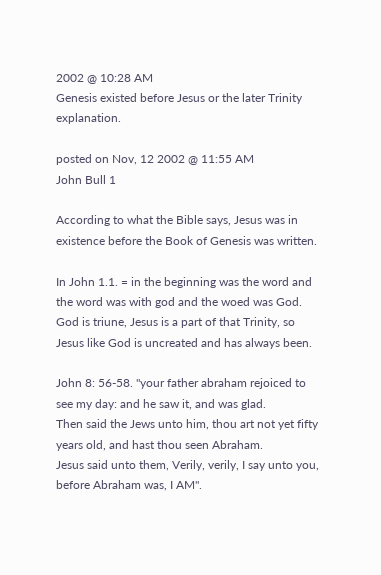2002 @ 10:28 AM
Genesis existed before Jesus or the later Trinity explanation.

posted on Nov, 12 2002 @ 11:55 AM
John Bull 1

According to what the Bible says, Jesus was in existence before the Book of Genesis was written.

In John 1.1. = in the beginning was the word and the word was with god and the woed was God. God is triune, Jesus is a part of that Trinity, so Jesus like God is uncreated and has always been.

John 8: 56-58. "your father abraham rejoiced to see my day: and he saw it, and was glad.
Then said the Jews unto him, thou art not yet fifty years old, and hast thou seen Abraham.
Jesus said unto them, Verily, verily, I say unto you, before Abraham was, I AM".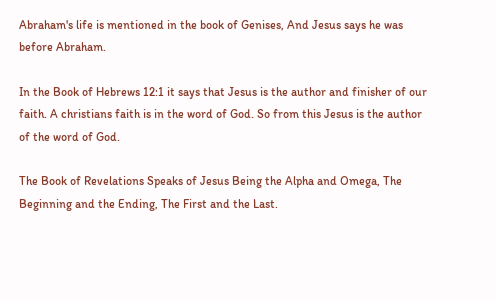Abraham's life is mentioned in the book of Genises, And Jesus says he was before Abraham.

In the Book of Hebrews 12:1 it says that Jesus is the author and finisher of our faith. A christians faith is in the word of God. So from this Jesus is the author of the word of God.

The Book of Revelations Speaks of Jesus Being the Alpha and Omega, The Beginning and the Ending, The First and the Last.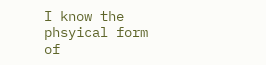I know the phsyical form of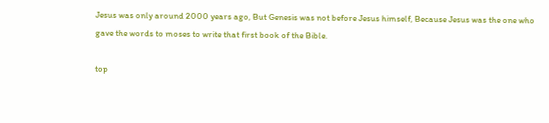Jesus was only around 2000 years ago, But Genesis was not before Jesus himself, Because Jesus was the one who gave the words to moses to write that first book of the Bible.

top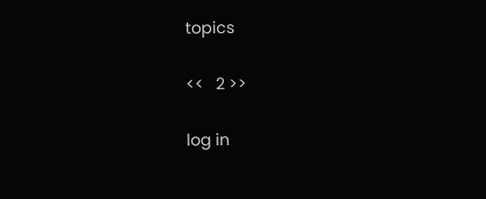topics

<<   2 >>

log in